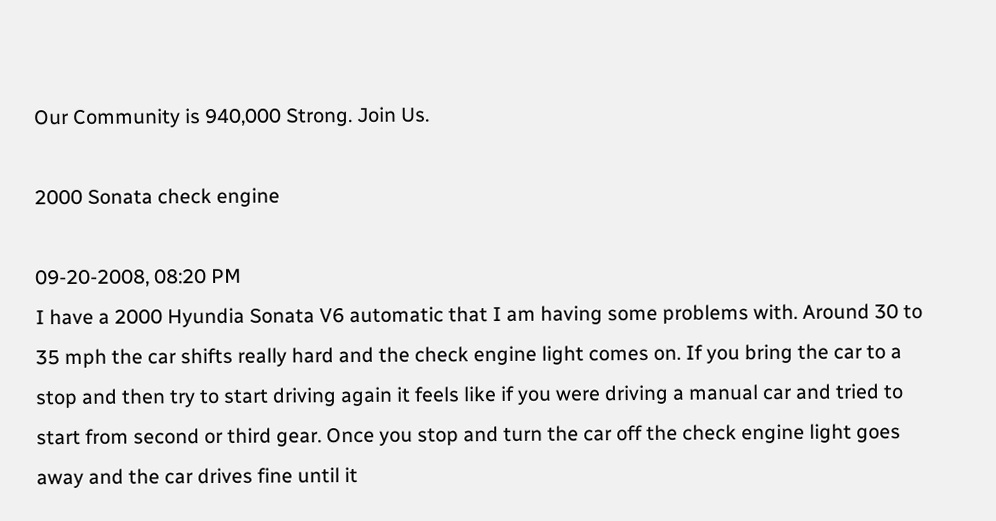Our Community is 940,000 Strong. Join Us.

2000 Sonata check engine

09-20-2008, 08:20 PM
I have a 2000 Hyundia Sonata V6 automatic that I am having some problems with. Around 30 to 35 mph the car shifts really hard and the check engine light comes on. If you bring the car to a stop and then try to start driving again it feels like if you were driving a manual car and tried to start from second or third gear. Once you stop and turn the car off the check engine light goes away and the car drives fine until it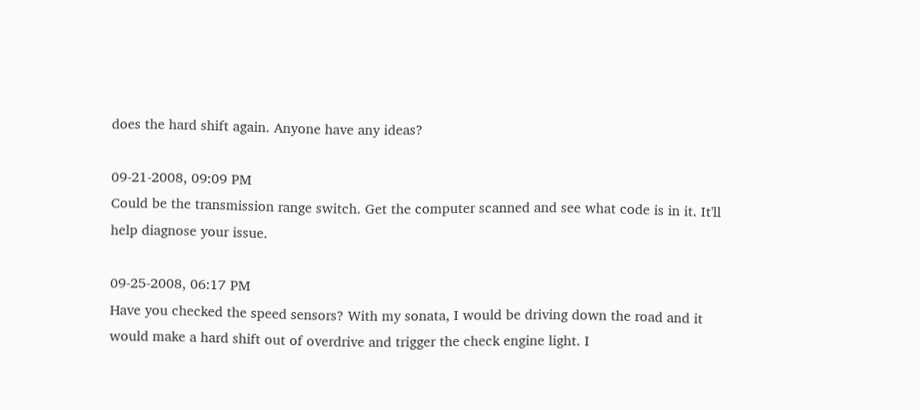does the hard shift again. Anyone have any ideas?

09-21-2008, 09:09 PM
Could be the transmission range switch. Get the computer scanned and see what code is in it. It'll help diagnose your issue.

09-25-2008, 06:17 PM
Have you checked the speed sensors? With my sonata, I would be driving down the road and it would make a hard shift out of overdrive and trigger the check engine light. I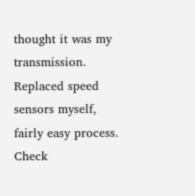thought it was my transmission. Replaced speed sensors myself, fairly easy process. Check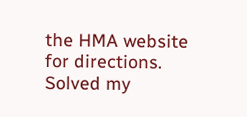the HMA website for directions. Solved my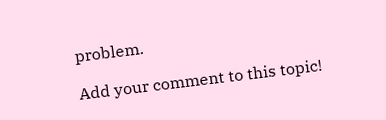problem.

Add your comment to this topic!